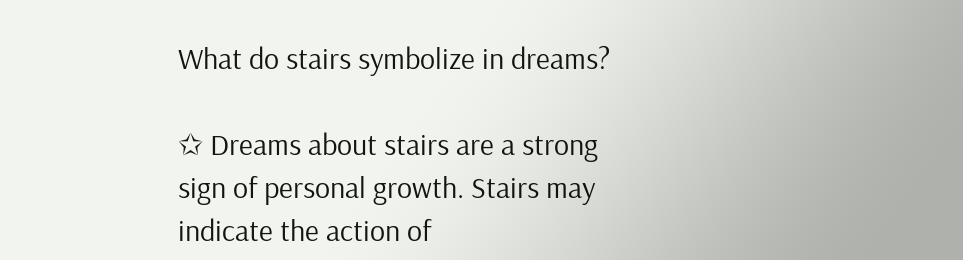What do stairs symbolize in dreams?

✩ Dreams about stairs are a strong sign of personal growth. Stairs may indicate the action of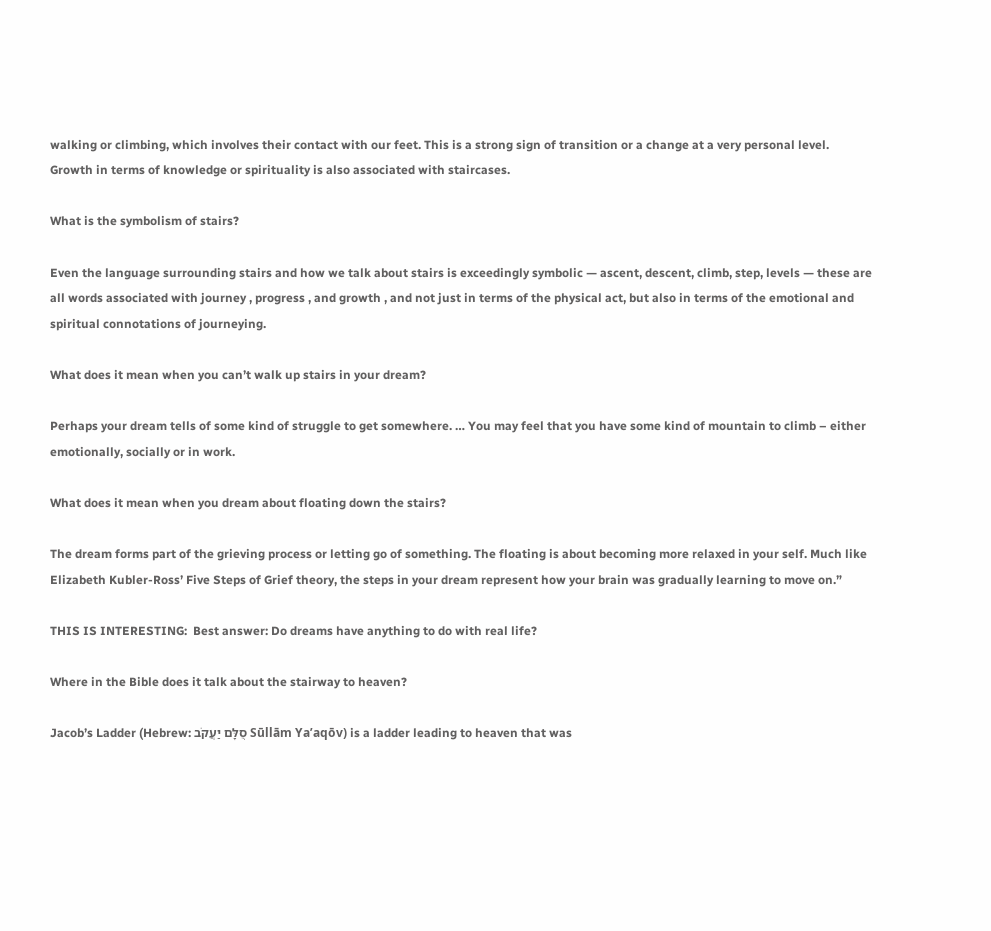walking or climbing, which involves their contact with our feet. This is a strong sign of transition or a change at a very personal level. Growth in terms of knowledge or spirituality is also associated with staircases.

What is the symbolism of stairs?

Even the language surrounding stairs and how we talk about stairs is exceedingly symbolic — ascent, descent, climb, step, levels — these are all words associated with journey , progress , and growth , and not just in terms of the physical act, but also in terms of the emotional and spiritual connotations of journeying.

What does it mean when you can’t walk up stairs in your dream?

Perhaps your dream tells of some kind of struggle to get somewhere. … You may feel that you have some kind of mountain to climb – either emotionally, socially or in work.

What does it mean when you dream about floating down the stairs?

The dream forms part of the grieving process or letting go of something. The floating is about becoming more relaxed in your self. Much like Elizabeth Kubler-Ross’ Five Steps of Grief theory, the steps in your dream represent how your brain was gradually learning to move on.”

THIS IS INTERESTING:  Best answer: Do dreams have anything to do with real life?

Where in the Bible does it talk about the stairway to heaven?

Jacob’s Ladder (Hebrew: סֻלָּם יַעֲקֹב Sūllām Ya’aqōv) is a ladder leading to heaven that was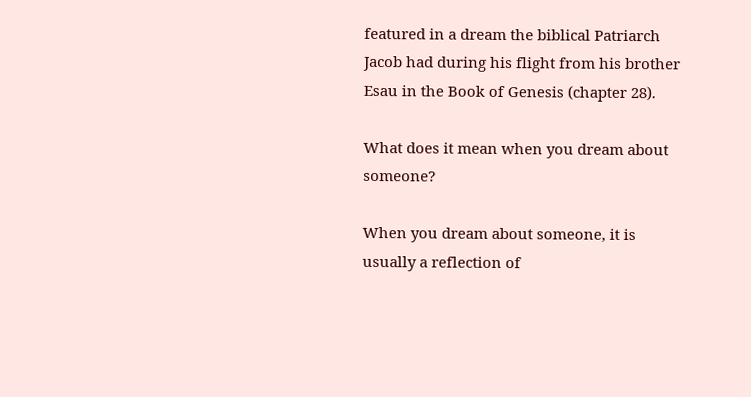featured in a dream the biblical Patriarch Jacob had during his flight from his brother Esau in the Book of Genesis (chapter 28).

What does it mean when you dream about someone?

When you dream about someone, it is usually a reflection of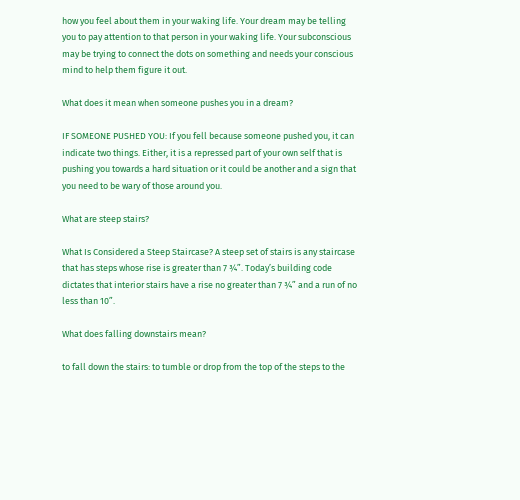how you feel about them in your waking life. Your dream may be telling you to pay attention to that person in your waking life. Your subconscious may be trying to connect the dots on something and needs your conscious mind to help them figure it out.

What does it mean when someone pushes you in a dream?

IF SOMEONE PUSHED YOU: If you fell because someone pushed you, it can indicate two things. Either, it is a repressed part of your own self that is pushing you towards a hard situation or it could be another and a sign that you need to be wary of those around you.

What are steep stairs?

What Is Considered a Steep Staircase? A steep set of stairs is any staircase that has steps whose rise is greater than 7 ¾”. Today’s building code dictates that interior stairs have a rise no greater than 7 ¾” and a run of no less than 10”.

What does falling downstairs mean?

to fall down the stairs: to tumble or drop from the top of the steps to the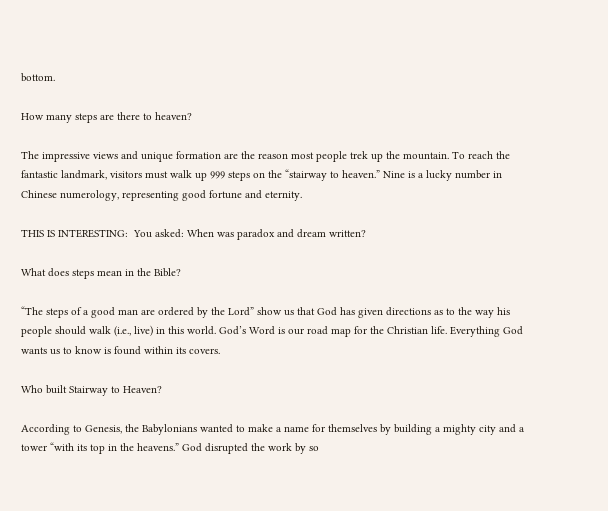bottom.

How many steps are there to heaven?

The impressive views and unique formation are the reason most people trek up the mountain. To reach the fantastic landmark, visitors must walk up 999 steps on the “stairway to heaven.” Nine is a lucky number in Chinese numerology, representing good fortune and eternity.

THIS IS INTERESTING:  You asked: When was paradox and dream written?

What does steps mean in the Bible?

“The steps of a good man are ordered by the Lord” show us that God has given directions as to the way his people should walk (i.e., live) in this world. God’s Word is our road map for the Christian life. Everything God wants us to know is found within its covers.

Who built Stairway to Heaven?

According to Genesis, the Babylonians wanted to make a name for themselves by building a mighty city and a tower “with its top in the heavens.” God disrupted the work by so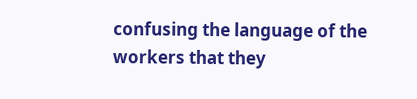confusing the language of the workers that they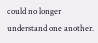could no longer understand one another.